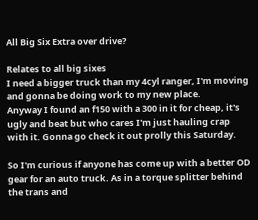All Big Six Extra over drive?

Relates to all big sixes
I need a bigger truck than my 4cyl ranger, I'm moving and gonna be doing work to my new place.
Anyway I found an f150 with a 300 in it for cheap, it's ugly and beat but who cares I'm just hauling crap with it. Gonna go check it out prolly this Saturday.

So I'm curious if anyone has come up with a better OD gear for an auto truck. As in a torque splitter behind the trans and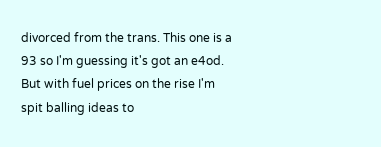divorced from the trans. This one is a 93 so I'm guessing it's got an e4od. But with fuel prices on the rise I'm spit balling ideas to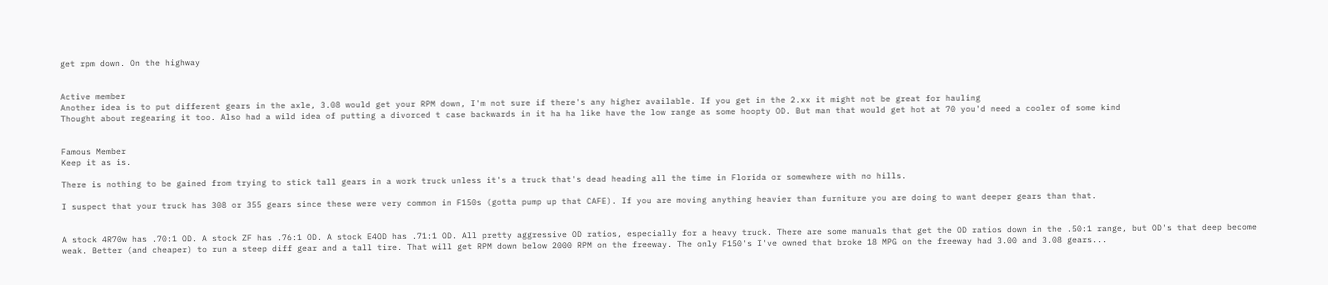get rpm down. On the highway


Active member
Another idea is to put different gears in the axle, 3.08 would get your RPM down, I'm not sure if there's any higher available. If you get in the 2.xx it might not be great for hauling
Thought about regearing it too. Also had a wild idea of putting a divorced t case backwards in it ha ha like have the low range as some hoopty OD. But man that would get hot at 70 you'd need a cooler of some kind


Famous Member
Keep it as is.

There is nothing to be gained from trying to stick tall gears in a work truck unless it's a truck that's dead heading all the time in Florida or somewhere with no hills.

I suspect that your truck has 308 or 355 gears since these were very common in F150s (gotta pump up that CAFE). If you are moving anything heavier than furniture you are doing to want deeper gears than that.


A stock 4R70w has .70:1 OD. A stock ZF has .76:1 OD. A stock E4OD has .71:1 OD. All pretty aggressive OD ratios, especially for a heavy truck. There are some manuals that get the OD ratios down in the .50:1 range, but OD's that deep become weak. Better (and cheaper) to run a steep diff gear and a tall tire. That will get RPM down below 2000 RPM on the freeway. The only F150's I've owned that broke 18 MPG on the freeway had 3.00 and 3.08 gears...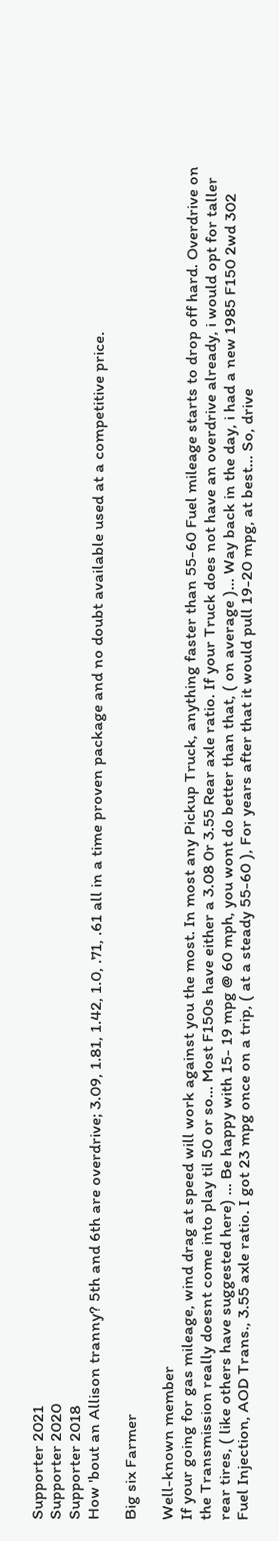Supporter 2021
Supporter 2020
Supporter 2018
How 'bout an Allison tranny? 5th and 6th are overdrive; 3.09, 1.81, 1.42, 1.0, .71, .61 all in a time proven package and no doubt available used at a competitive price.

Big six Farmer

Well-known member
If your going for gas mileage, wind drag at speed will work against you the most. In most any Pickup Truck, anything faster than 55-60 Fuel mileage starts to drop off hard. Overdrive on the Transmission really doesnt come into play til 50 or so... Most F150s have either a 3.08 0r 3.55 Rear axle ratio. If your Truck does not have an overdrive already, i would opt for taller rear tires, ( like others have suggested here) ... Be happy with 15- 19 mpg @ 60 mph, you wont do better than that, ( on average )... Way back in the day, i had a new 1985 F150 2wd 302 Fuel Injection, AOD Trans., 3.55 axle ratio. I got 23 mpg once on a trip, ( at a steady 55-60 ), For years after that it would pull 19-20 mpg, at best... So, drive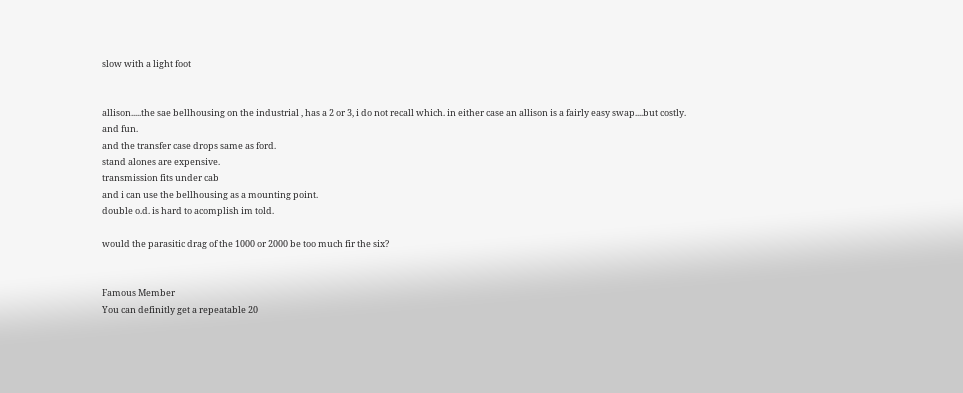slow with a light foot


allison.....the sae bellhousing on the industrial , has a 2 or 3, i do not recall which. in either case an allison is a fairly easy swap....but costly.
and fun.
and the transfer case drops same as ford.
stand alones are expensive.
transmission fits under cab
and i can use the bellhousing as a mounting point.
double o.d. is hard to acomplish im told.

would the parasitic drag of the 1000 or 2000 be too much fir the six?


Famous Member
You can definitly get a repeatable 20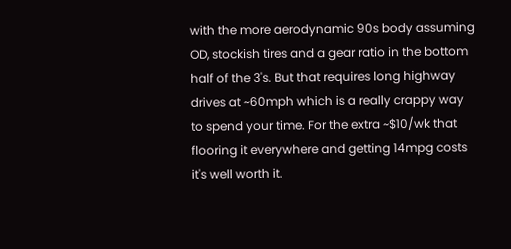with the more aerodynamic 90s body assuming OD, stockish tires and a gear ratio in the bottom half of the 3's. But that requires long highway drives at ~60mph which is a really crappy way to spend your time. For the extra ~$10/wk that flooring it everywhere and getting 14mpg costs it's well worth it.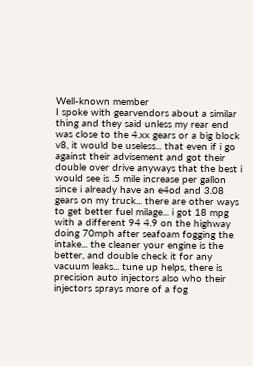Well-known member
I spoke with gearvendors about a similar thing and they said unless my rear end was close to the 4.xx gears or a big block v8, it would be useless... that even if i go against their advisement and got their double over drive anyways that the best i would see is .5 mile increase per gallon since i already have an e4od and 3.08 gears on my truck... there are other ways to get better fuel milage... i got 18 mpg with a different 94 4.9 on the highway doing 70mph after seafoam fogging the intake... the cleaner your engine is the better, and double check it for any vacuum leaks... tune up helps, there is precision auto injectors also who their injectors sprays more of a fog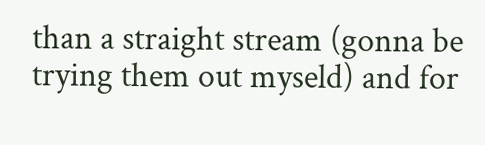than a straight stream (gonna be trying them out myseld) and for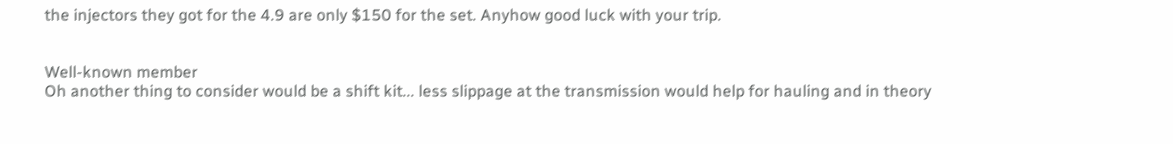the injectors they got for the 4.9 are only $150 for the set. Anyhow good luck with your trip.


Well-known member
Oh another thing to consider would be a shift kit... less slippage at the transmission would help for hauling and in theory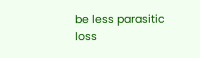be less parasitic loss